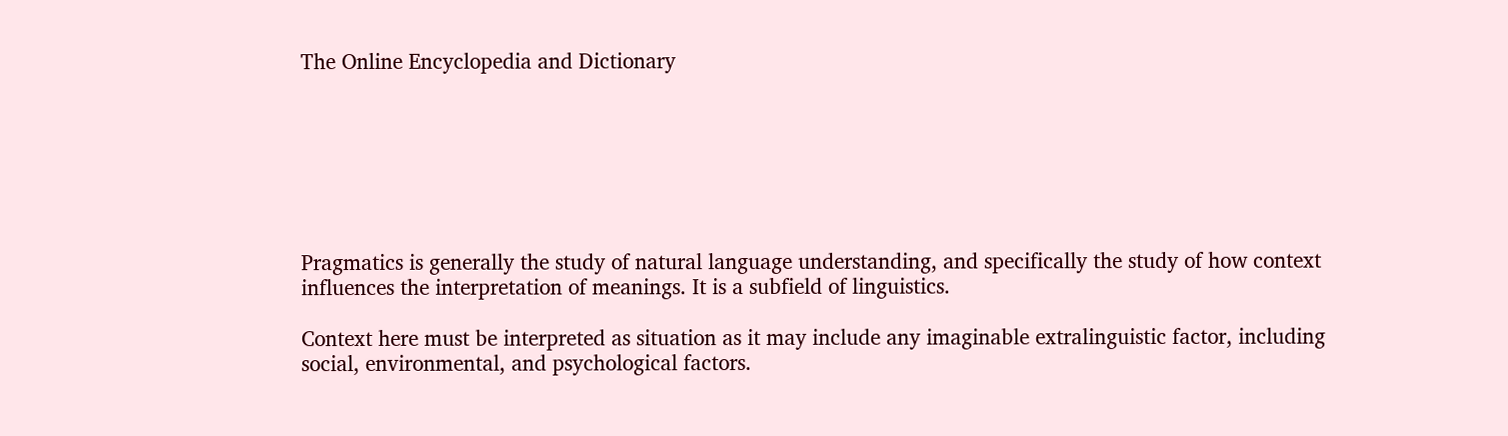The Online Encyclopedia and Dictionary







Pragmatics is generally the study of natural language understanding, and specifically the study of how context influences the interpretation of meanings. It is a subfield of linguistics.

Context here must be interpreted as situation as it may include any imaginable extralinguistic factor, including social, environmental, and psychological factors.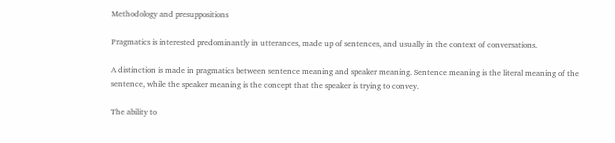Methodology and presuppositions

Pragmatics is interested predominantly in utterances, made up of sentences, and usually in the context of conversations.

A distinction is made in pragmatics between sentence meaning and speaker meaning. Sentence meaning is the literal meaning of the sentence, while the speaker meaning is the concept that the speaker is trying to convey.

The ability to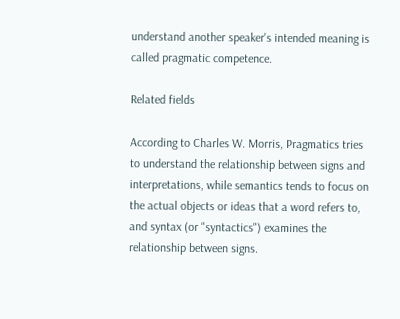understand another speaker's intended meaning is called pragmatic competence.

Related fields

According to Charles W. Morris, Pragmatics tries to understand the relationship between signs and interpretations, while semantics tends to focus on the actual objects or ideas that a word refers to, and syntax (or "syntactics") examines the relationship between signs.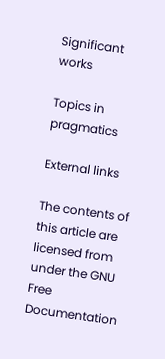Significant works

Topics in pragmatics

External links

The contents of this article are licensed from under the GNU Free Documentation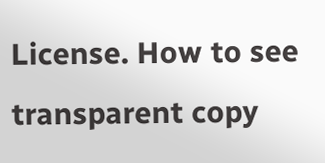License. How to see transparent copy